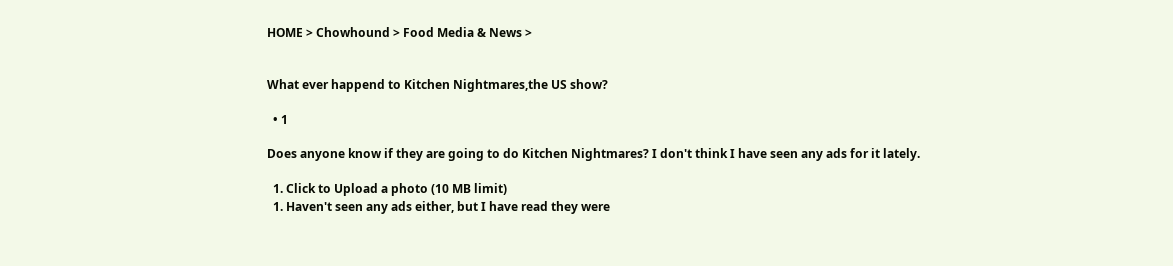HOME > Chowhound > Food Media & News >


What ever happend to Kitchen Nightmares,the US show?

  • 1

Does anyone know if they are going to do Kitchen Nightmares? I don't think I have seen any ads for it lately.

  1. Click to Upload a photo (10 MB limit)
  1. Haven't seen any ads either, but I have read they were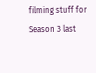filming stuff for Season 3 last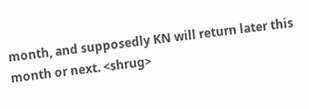month, and supposedly KN will return later this month or next. <shrug>